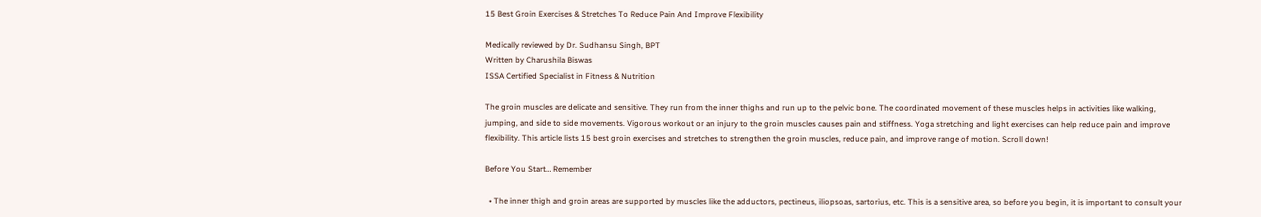15 Best Groin Exercises & Stretches To Reduce Pain And Improve Flexibility

Medically reviewed by Dr. Sudhansu Singh, BPT
Written by Charushila Biswas
ISSA Certified Specialist in Fitness & Nutrition

The groin muscles are delicate and sensitive. They run from the inner thighs and run up to the pelvic bone. The coordinated movement of these muscles helps in activities like walking, jumping, and side to side movements. Vigorous workout or an injury to the groin muscles causes pain and stiffness. Yoga stretching and light exercises can help reduce pain and improve flexibility. This article lists 15 best groin exercises and stretches to strengthen the groin muscles, reduce pain, and improve range of motion. Scroll down!

Before You Start… Remember

  • The inner thigh and groin areas are supported by muscles like the adductors, pectineus, iliopsoas, sartorius, etc. This is a sensitive area, so before you begin, it is important to consult your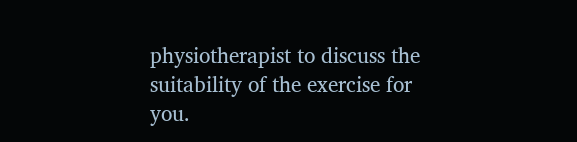physiotherapist to discuss the suitability of the exercise for you.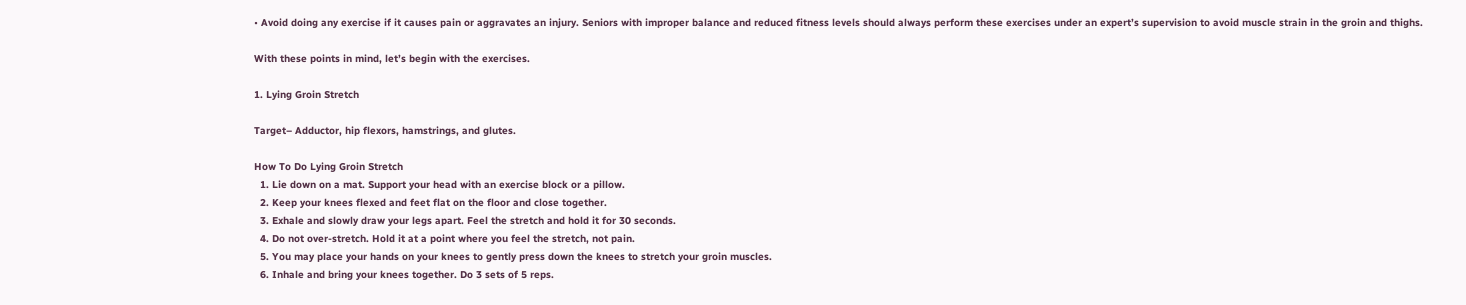• Avoid doing any exercise if it causes pain or aggravates an injury. Seniors with improper balance and reduced fitness levels should always perform these exercises under an expert’s supervision to avoid muscle strain in the groin and thighs.

With these points in mind, let’s begin with the exercises.

1. Lying Groin Stretch

Target– Adductor, hip flexors, hamstrings, and glutes.

How To Do Lying Groin Stretch
  1. Lie down on a mat. Support your head with an exercise block or a pillow.
  2. Keep your knees flexed and feet flat on the floor and close together.
  3. Exhale and slowly draw your legs apart. Feel the stretch and hold it for 30 seconds.
  4. Do not over-stretch. Hold it at a point where you feel the stretch, not pain.
  5. You may place your hands on your knees to gently press down the knees to stretch your groin muscles.
  6. Inhale and bring your knees together. Do 3 sets of 5 reps.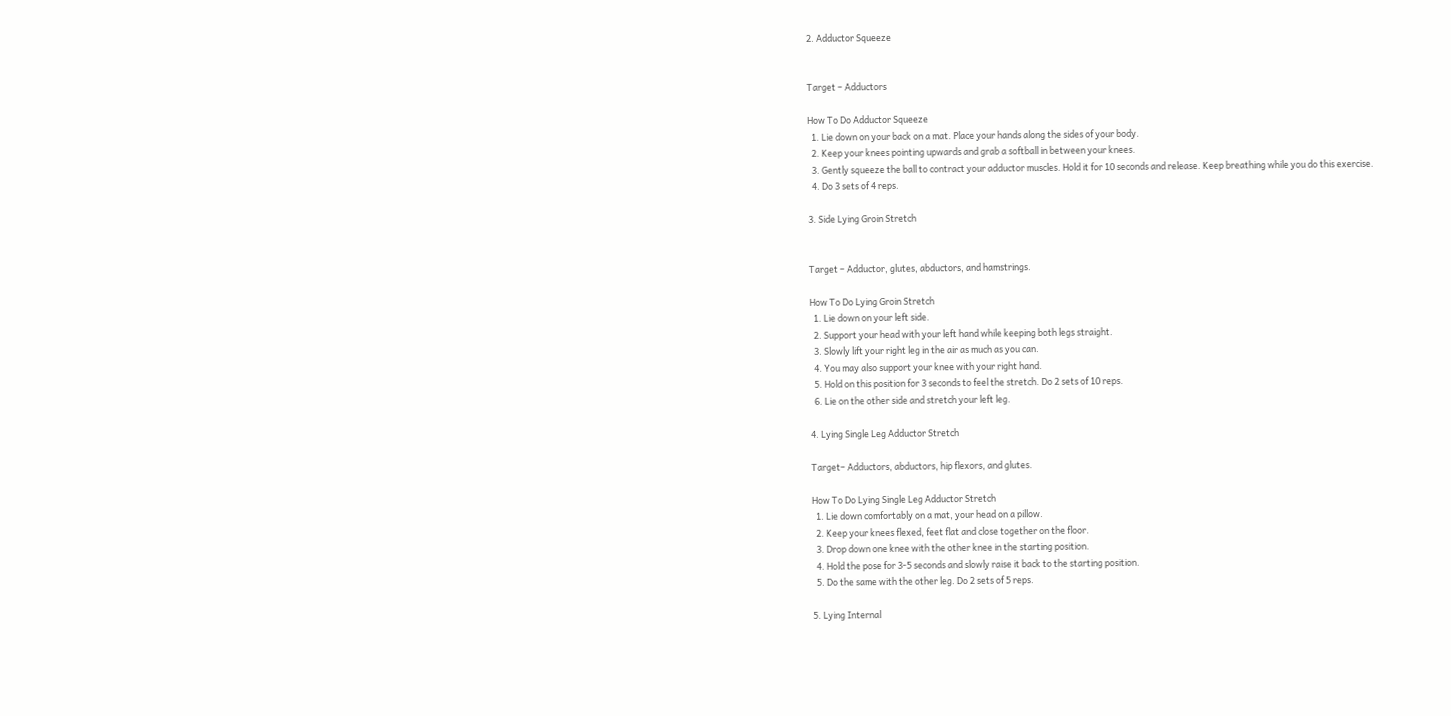2. Adductor Squeeze


Target – Adductors

How To Do Adductor Squeeze
  1. Lie down on your back on a mat. Place your hands along the sides of your body.
  2. Keep your knees pointing upwards and grab a softball in between your knees.
  3. Gently squeeze the ball to contract your adductor muscles. Hold it for 10 seconds and release. Keep breathing while you do this exercise.
  4. Do 3 sets of 4 reps.

3. Side Lying Groin Stretch


Target – Adductor, glutes, abductors, and hamstrings.

How To Do Lying Groin Stretch
  1. Lie down on your left side.
  2. Support your head with your left hand while keeping both legs straight.
  3. Slowly lift your right leg in the air as much as you can.
  4. You may also support your knee with your right hand.
  5. Hold on this position for 3 seconds to feel the stretch. Do 2 sets of 10 reps.
  6. Lie on the other side and stretch your left leg.

4. Lying Single Leg Adductor Stretch

Target– Adductors, abductors, hip flexors, and glutes.

How To Do Lying Single Leg Adductor Stretch
  1. Lie down comfortably on a mat, your head on a pillow.
  2. Keep your knees flexed, feet flat and close together on the floor.
  3. Drop down one knee with the other knee in the starting position.
  4. Hold the pose for 3-5 seconds and slowly raise it back to the starting position.
  5. Do the same with the other leg. Do 2 sets of 5 reps.

5. Lying Internal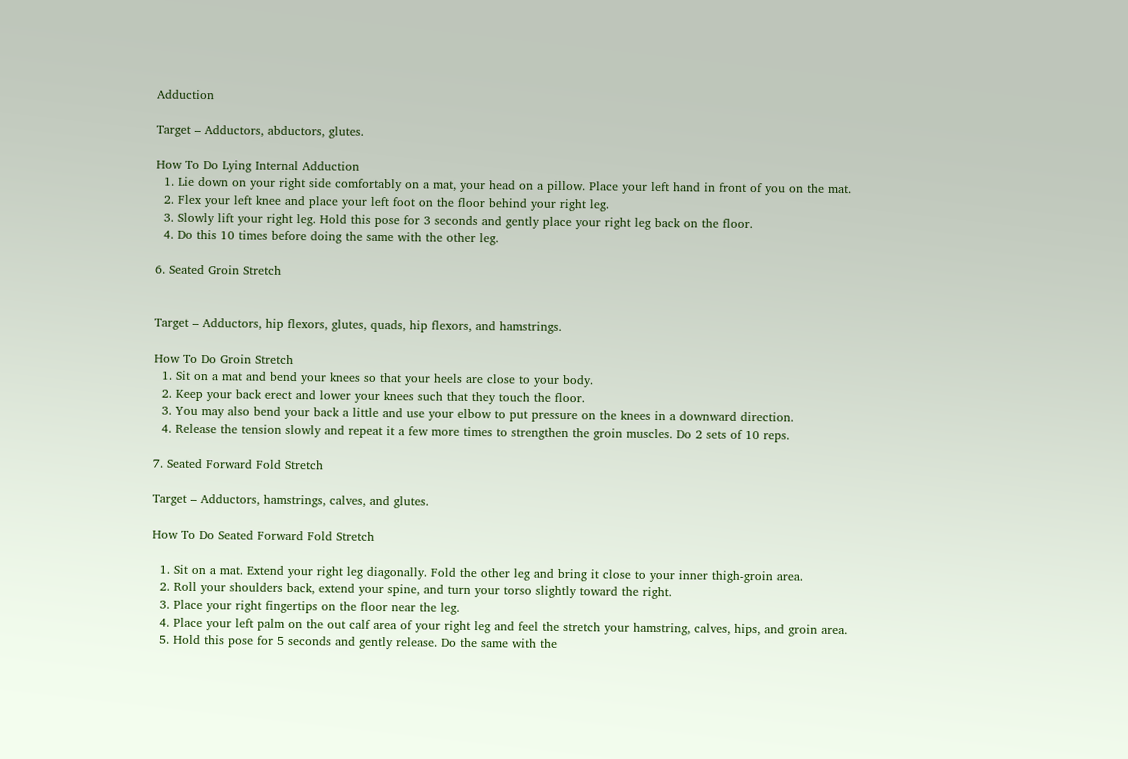Adduction

Target – Adductors, abductors, glutes.

How To Do Lying Internal Adduction
  1. Lie down on your right side comfortably on a mat, your head on a pillow. Place your left hand in front of you on the mat.
  2. Flex your left knee and place your left foot on the floor behind your right leg.
  3. Slowly lift your right leg. Hold this pose for 3 seconds and gently place your right leg back on the floor.
  4. Do this 10 times before doing the same with the other leg.

6. Seated Groin Stretch


Target – Adductors, hip flexors, glutes, quads, hip flexors, and hamstrings.

How To Do Groin Stretch
  1. Sit on a mat and bend your knees so that your heels are close to your body.
  2. Keep your back erect and lower your knees such that they touch the floor.
  3. You may also bend your back a little and use your elbow to put pressure on the knees in a downward direction.
  4. Release the tension slowly and repeat it a few more times to strengthen the groin muscles. Do 2 sets of 10 reps.

7. Seated Forward Fold Stretch

Target – Adductors, hamstrings, calves, and glutes.

How To Do Seated Forward Fold Stretch

  1. Sit on a mat. Extend your right leg diagonally. Fold the other leg and bring it close to your inner thigh-groin area.
  2. Roll your shoulders back, extend your spine, and turn your torso slightly toward the right.
  3. Place your right fingertips on the floor near the leg.
  4. Place your left palm on the out calf area of your right leg and feel the stretch your hamstring, calves, hips, and groin area.
  5. Hold this pose for 5 seconds and gently release. Do the same with the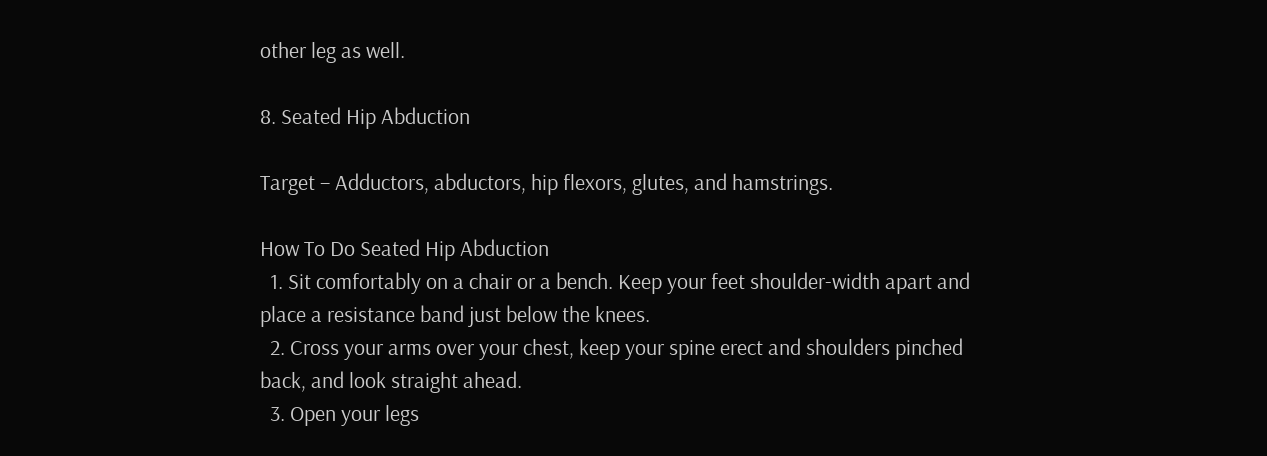other leg as well.

8. Seated Hip Abduction

Target – Adductors, abductors, hip flexors, glutes, and hamstrings.

How To Do Seated Hip Abduction
  1. Sit comfortably on a chair or a bench. Keep your feet shoulder-width apart and place a resistance band just below the knees.
  2. Cross your arms over your chest, keep your spine erect and shoulders pinched back, and look straight ahead.
  3. Open your legs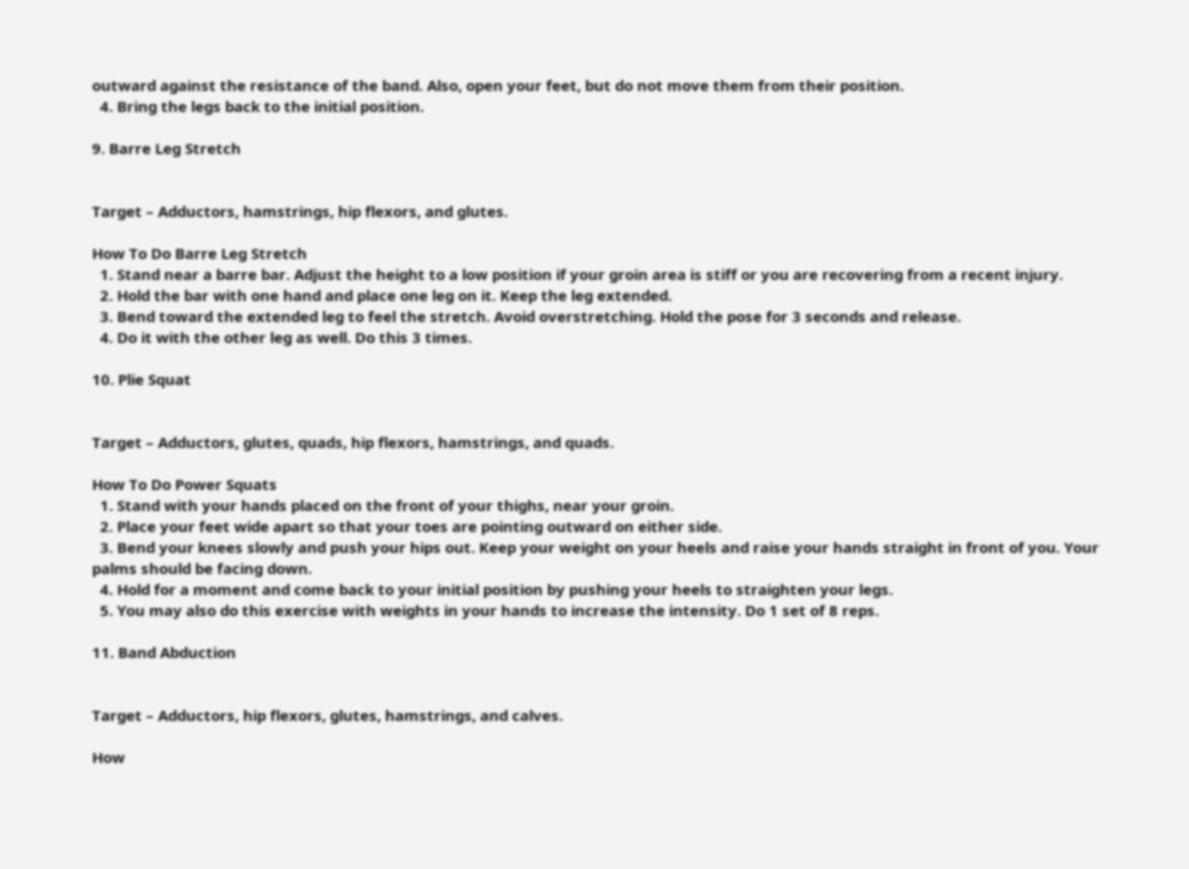outward against the resistance of the band. Also, open your feet, but do not move them from their position.
  4. Bring the legs back to the initial position.

9. Barre Leg Stretch


Target – Adductors, hamstrings, hip flexors, and glutes.

How To Do Barre Leg Stretch
  1. Stand near a barre bar. Adjust the height to a low position if your groin area is stiff or you are recovering from a recent injury.
  2. Hold the bar with one hand and place one leg on it. Keep the leg extended.
  3. Bend toward the extended leg to feel the stretch. Avoid overstretching. Hold the pose for 3 seconds and release.
  4. Do it with the other leg as well. Do this 3 times.

10. Plie Squat


Target – Adductors, glutes, quads, hip flexors, hamstrings, and quads.

How To Do Power Squats
  1. Stand with your hands placed on the front of your thighs, near your groin.
  2. Place your feet wide apart so that your toes are pointing outward on either side.
  3. Bend your knees slowly and push your hips out. Keep your weight on your heels and raise your hands straight in front of you. Your palms should be facing down.
  4. Hold for a moment and come back to your initial position by pushing your heels to straighten your legs.
  5. You may also do this exercise with weights in your hands to increase the intensity. Do 1 set of 8 reps.

11. Band Abduction


Target – Adductors, hip flexors, glutes, hamstrings, and calves.

How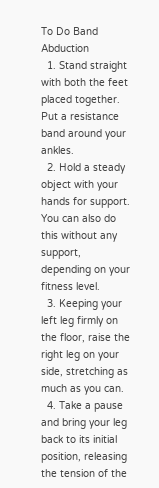To Do Band Abduction
  1. Stand straight with both the feet placed together. Put a resistance band around your ankles.
  2. Hold a steady object with your hands for support. You can also do this without any support, depending on your fitness level.
  3. Keeping your left leg firmly on the floor, raise the right leg on your side, stretching as much as you can.
  4. Take a pause and bring your leg back to its initial position, releasing the tension of the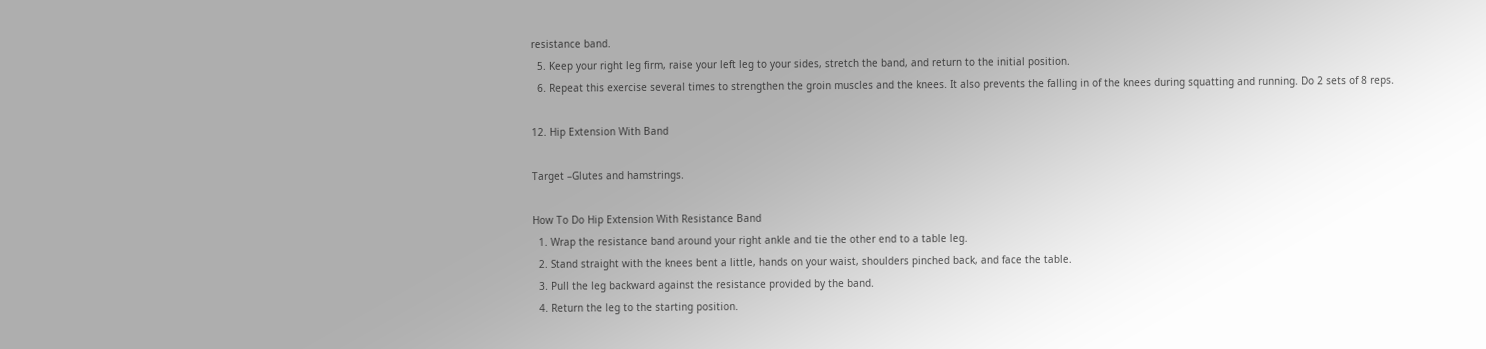resistance band.
  5. Keep your right leg firm, raise your left leg to your sides, stretch the band, and return to the initial position.
  6. Repeat this exercise several times to strengthen the groin muscles and the knees. It also prevents the falling in of the knees during squatting and running. Do 2 sets of 8 reps.

12. Hip Extension With Band

Target –Glutes and hamstrings.

How To Do Hip Extension With Resistance Band
  1. Wrap the resistance band around your right ankle and tie the other end to a table leg.
  2. Stand straight with the knees bent a little, hands on your waist, shoulders pinched back, and face the table.
  3. Pull the leg backward against the resistance provided by the band.
  4. Return the leg to the starting position.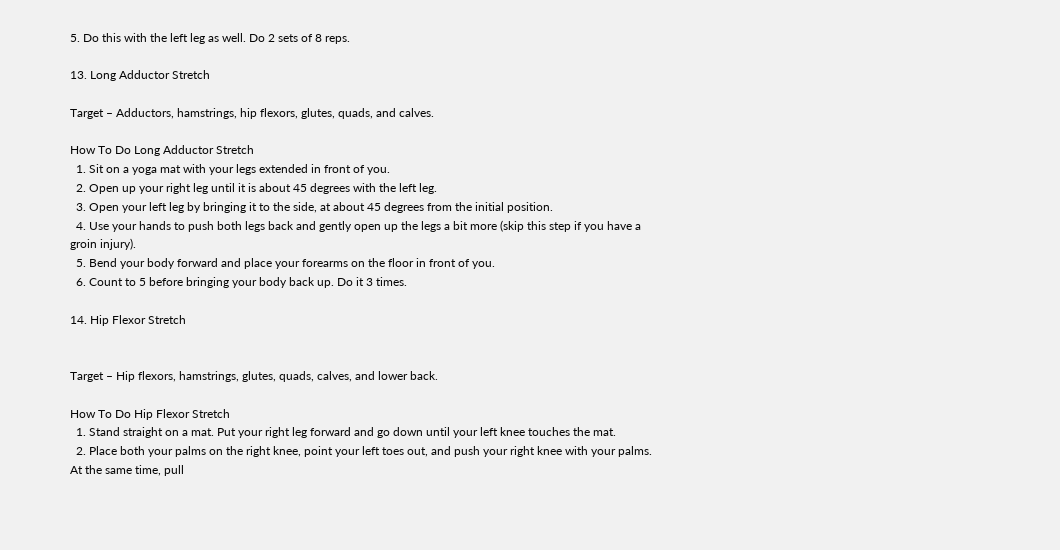5. Do this with the left leg as well. Do 2 sets of 8 reps.

13. Long Adductor Stretch

Target – Adductors, hamstrings, hip flexors, glutes, quads, and calves.

How To Do Long Adductor Stretch
  1. Sit on a yoga mat with your legs extended in front of you.
  2. Open up your right leg until it is about 45 degrees with the left leg.
  3. Open your left leg by bringing it to the side, at about 45 degrees from the initial position.
  4. Use your hands to push both legs back and gently open up the legs a bit more (skip this step if you have a groin injury).
  5. Bend your body forward and place your forearms on the floor in front of you.
  6. Count to 5 before bringing your body back up. Do it 3 times.

14. Hip Flexor Stretch


Target – Hip flexors, hamstrings, glutes, quads, calves, and lower back.

How To Do Hip Flexor Stretch
  1. Stand straight on a mat. Put your right leg forward and go down until your left knee touches the mat.
  2. Place both your palms on the right knee, point your left toes out, and push your right knee with your palms. At the same time, pull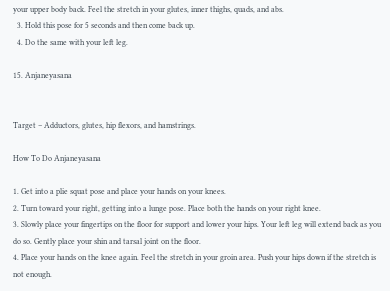your upper body back. Feel the stretch in your glutes, inner thighs, quads, and abs.
  3. Hold this pose for 5 seconds and then come back up.
  4. Do the same with your left leg.

15. Anjaneyasana


Target – Adductors, glutes, hip flexors, and hamstrings.

How To Do Anjaneyasana

1. Get into a plie squat pose and place your hands on your knees.
2. Turn toward your right, getting into a lunge pose. Place both the hands on your right knee.
3. Slowly place your fingertips on the floor for support and lower your hips. Your left leg will extend back as you do so. Gently place your shin and tarsal joint on the floor.
4. Place your hands on the knee again. Feel the stretch in your groin area. Push your hips down if the stretch is not enough.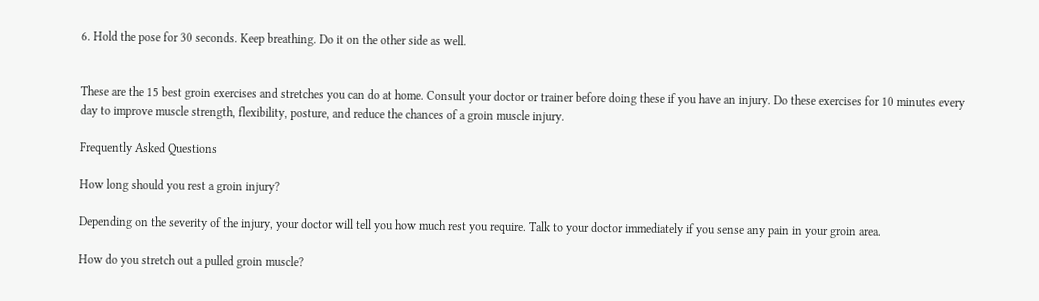6. Hold the pose for 30 seconds. Keep breathing. Do it on the other side as well.


These are the 15 best groin exercises and stretches you can do at home. Consult your doctor or trainer before doing these if you have an injury. Do these exercises for 10 minutes every day to improve muscle strength, flexibility, posture, and reduce the chances of a groin muscle injury.

Frequently Asked Questions

How long should you rest a groin injury?

Depending on the severity of the injury, your doctor will tell you how much rest you require. Talk to your doctor immediately if you sense any pain in your groin area.

How do you stretch out a pulled groin muscle?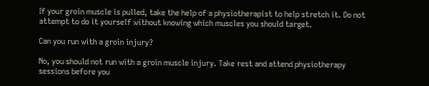If your groin muscle is pulled, take the help of a physiotherapist to help stretch it. Do not attempt to do it yourself without knowing which muscles you should target.

Can you run with a groin injury?

No, you should not run with a groin muscle injury. Take rest and attend physiotherapy sessions before you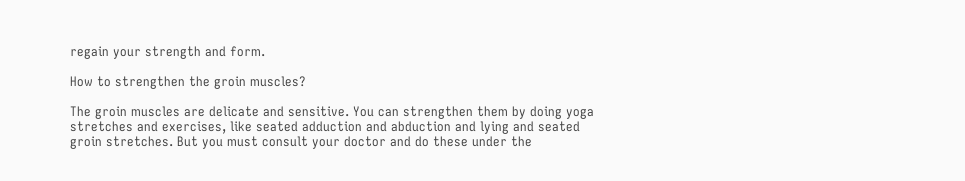regain your strength and form.

How to strengthen the groin muscles?

The groin muscles are delicate and sensitive. You can strengthen them by doing yoga stretches and exercises, like seated adduction and abduction and lying and seated groin stretches. But you must consult your doctor and do these under the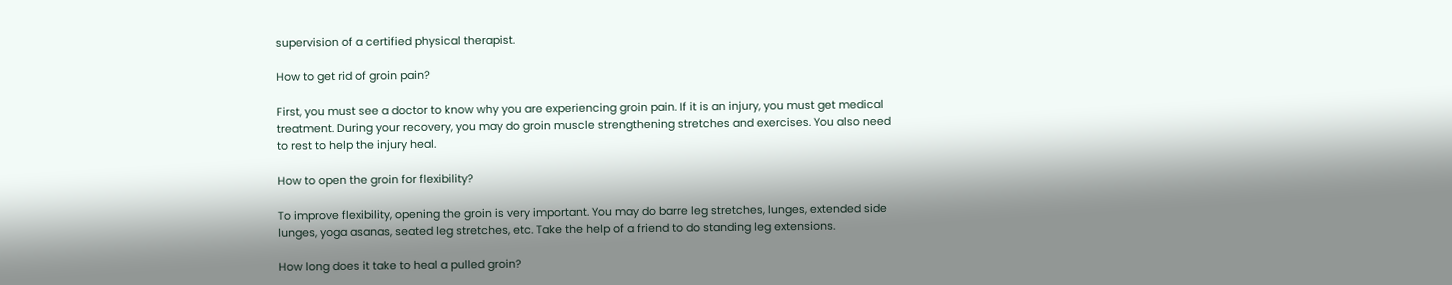supervision of a certified physical therapist.

How to get rid of groin pain?

First, you must see a doctor to know why you are experiencing groin pain. If it is an injury, you must get medical treatment. During your recovery, you may do groin muscle strengthening stretches and exercises. You also need to rest to help the injury heal.

How to open the groin for flexibility?

To improve flexibility, opening the groin is very important. You may do barre leg stretches, lunges, extended side lunges, yoga asanas, seated leg stretches, etc. Take the help of a friend to do standing leg extensions.

How long does it take to heal a pulled groin?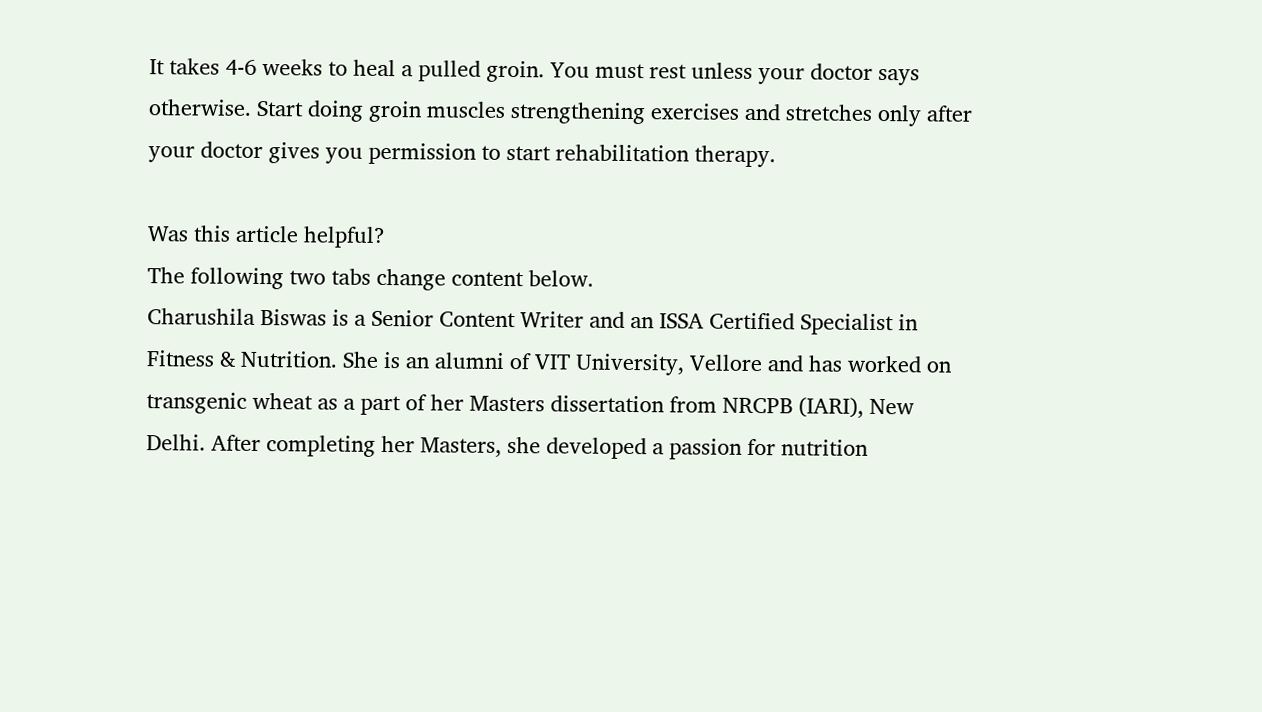It takes 4-6 weeks to heal a pulled groin. You must rest unless your doctor says otherwise. Start doing groin muscles strengthening exercises and stretches only after your doctor gives you permission to start rehabilitation therapy.

Was this article helpful?
The following two tabs change content below.
Charushila Biswas is a Senior Content Writer and an ISSA Certified Specialist in Fitness & Nutrition. She is an alumni of VIT University, Vellore and has worked on transgenic wheat as a part of her Masters dissertation from NRCPB (IARI), New Delhi. After completing her Masters, she developed a passion for nutrition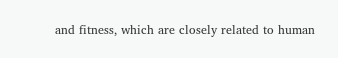and fitness, which are closely related to human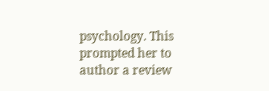psychology. This prompted her to author a review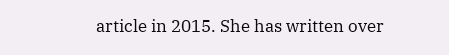article in 2015. She has written over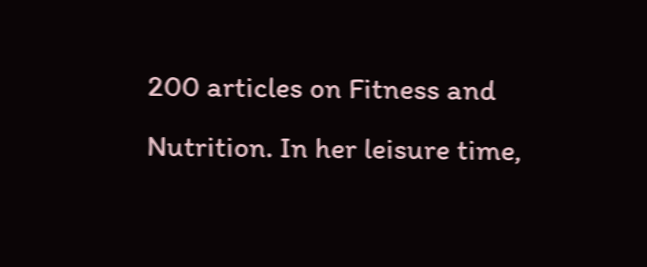200 articles on Fitness and Nutrition. In her leisure time,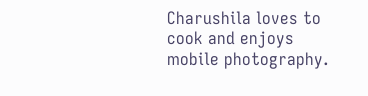Charushila loves to cook and enjoys mobile photography.